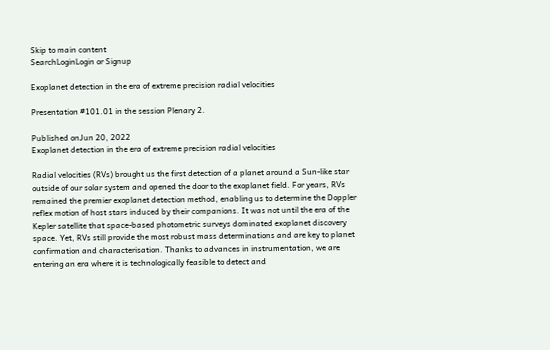Skip to main content
SearchLoginLogin or Signup

Exoplanet detection in the era of extreme precision radial velocities

Presentation #101.01 in the session Plenary 2.

Published onJun 20, 2022
Exoplanet detection in the era of extreme precision radial velocities

Radial velocities (RVs) brought us the first detection of a planet around a Sun-like star outside of our solar system and opened the door to the exoplanet field. For years, RVs remained the premier exoplanet detection method, enabling us to determine the Doppler reflex motion of host stars induced by their companions. It was not until the era of the Kepler satellite that space-based photometric surveys dominated exoplanet discovery space. Yet, RVs still provide the most robust mass determinations and are key to planet confirmation and characterisation. Thanks to advances in instrumentation, we are entering an era where it is technologically feasible to detect and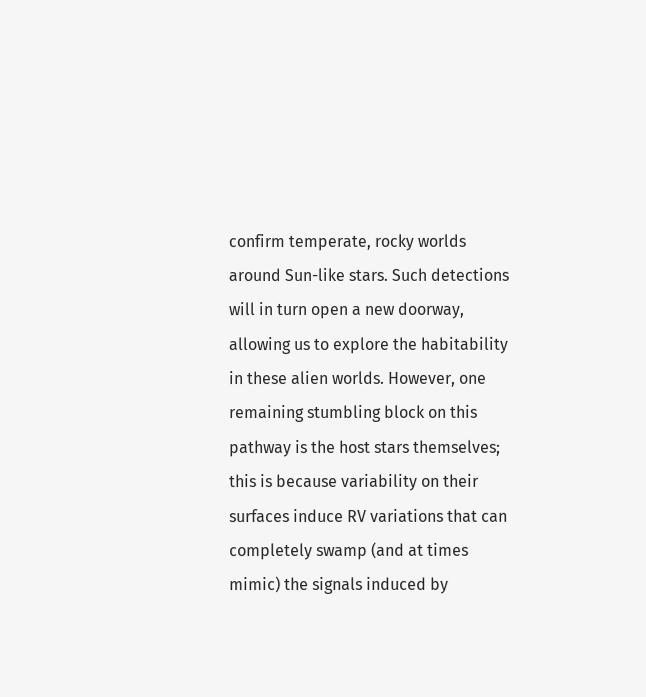confirm temperate, rocky worlds around Sun-like stars. Such detections will in turn open a new doorway, allowing us to explore the habitability in these alien worlds. However, one remaining stumbling block on this pathway is the host stars themselves; this is because variability on their surfaces induce RV variations that can completely swamp (and at times mimic) the signals induced by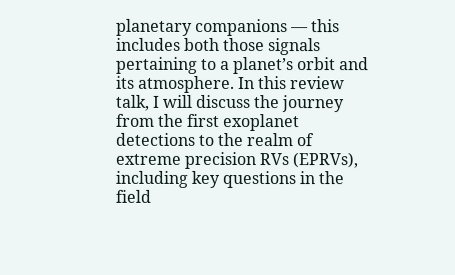planetary companions — this includes both those signals pertaining to a planet’s orbit and its atmosphere. In this review talk, I will discuss the journey from the first exoplanet detections to the realm of extreme precision RVs (EPRVs), including key questions in the field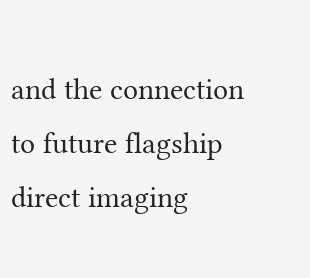and the connection to future flagship direct imaging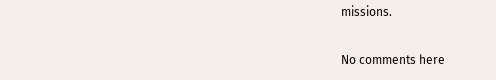missions.

No comments here